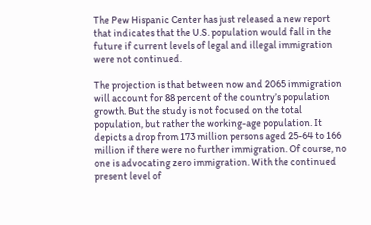The Pew Hispanic Center has just released a new report that indicates that the U.S. population would fall in the future if current levels of legal and illegal immigration were not continued.

The projection is that between now and 2065 immigration will account for 88 percent of the country’s population growth. But the study is not focused on the total population, but rather the working-age population. It depicts a drop from 173 million persons aged 25-64 to 166 million if there were no further immigration. Of course, no one is advocating zero immigration. With the continued present level of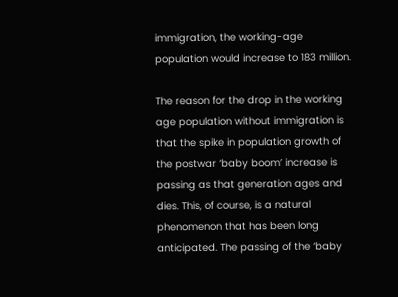immigration, the working-age population would increase to 183 million.

The reason for the drop in the working age population without immigration is that the spike in population growth of the postwar ‘baby boom’ increase is passing as that generation ages and dies. This, of course, is a natural phenomenon that has been long anticipated. The passing of the ‘baby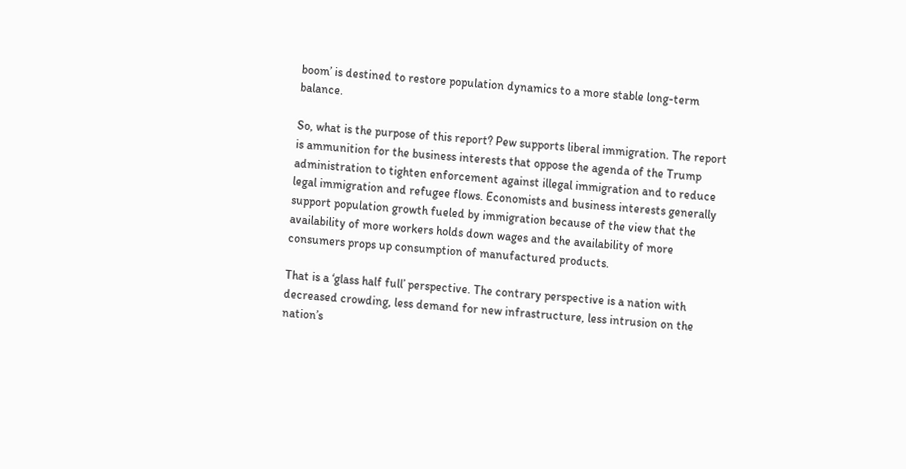boom’ is destined to restore population dynamics to a more stable long-term balance.

So, what is the purpose of this report? Pew supports liberal immigration. The report is ammunition for the business interests that oppose the agenda of the Trump administration to tighten enforcement against illegal immigration and to reduce legal immigration and refugee flows. Economists and business interests generally support population growth fueled by immigration because of the view that the availability of more workers holds down wages and the availability of more consumers props up consumption of manufactured products.

That is a ‘glass half full’ perspective. The contrary perspective is a nation with decreased crowding, less demand for new infrastructure, less intrusion on the nation’s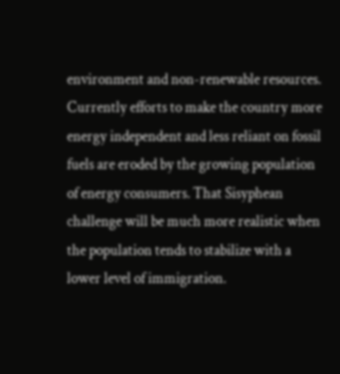environment and non-renewable resources. Currently efforts to make the country more energy independent and less reliant on fossil fuels are eroded by the growing population of energy consumers. That Sisyphean challenge will be much more realistic when the population tends to stabilize with a lower level of immigration.